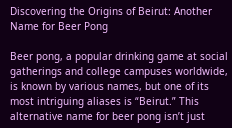Discovering the Origins of Beirut: Another Name for Beer Pong

Beer pong, a popular drinking game at social gatherings and college campuses worldwide, is known by various names, but one of its most intriguing aliases is “Beirut.” This alternative name for beer pong isn’t just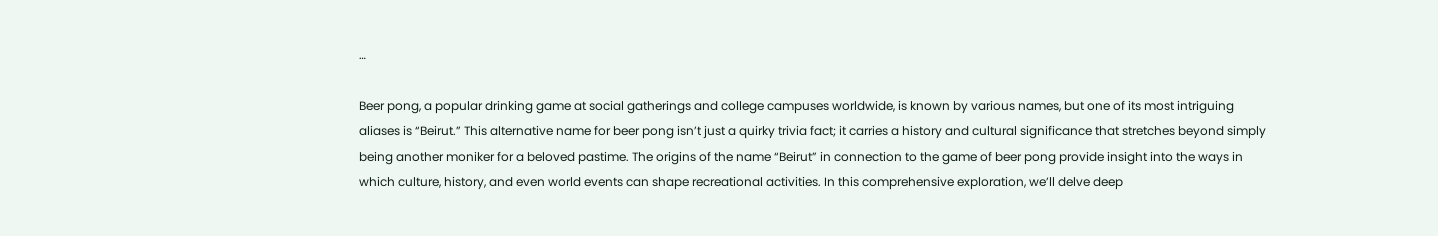…

Beer pong, a popular drinking game at social gatherings and college campuses worldwide, is known by various names, but one of its most intriguing aliases is “Beirut.” This alternative name for beer pong isn’t just a quirky trivia fact; it carries a history and cultural significance that stretches beyond simply being another moniker for a beloved pastime. The origins of the name “Beirut” in connection to the game of beer pong provide insight into the ways in which culture, history, and even world events can shape recreational activities. In this comprehensive exploration, we’ll delve deep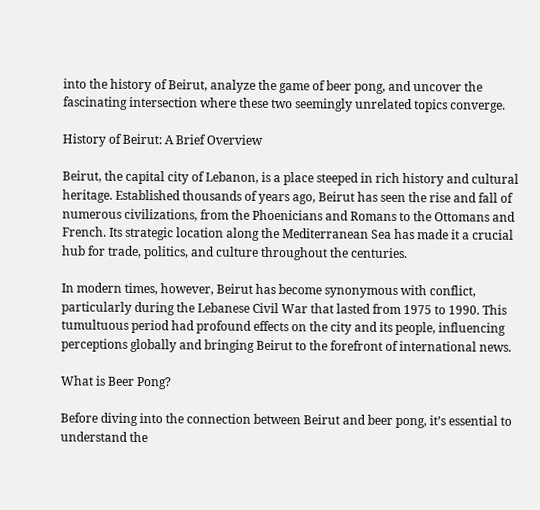into the history of Beirut, analyze the game of beer pong, and uncover the fascinating intersection where these two seemingly unrelated topics converge.

History of Beirut: A Brief Overview

Beirut, the capital city of Lebanon, is a place steeped in rich history and cultural heritage. Established thousands of years ago, Beirut has seen the rise and fall of numerous civilizations, from the Phoenicians and Romans to the Ottomans and French. Its strategic location along the Mediterranean Sea has made it a crucial hub for trade, politics, and culture throughout the centuries.

In modern times, however, Beirut has become synonymous with conflict, particularly during the Lebanese Civil War that lasted from 1975 to 1990. This tumultuous period had profound effects on the city and its people, influencing perceptions globally and bringing Beirut to the forefront of international news.

What is Beer Pong?

Before diving into the connection between Beirut and beer pong, it’s essential to understand the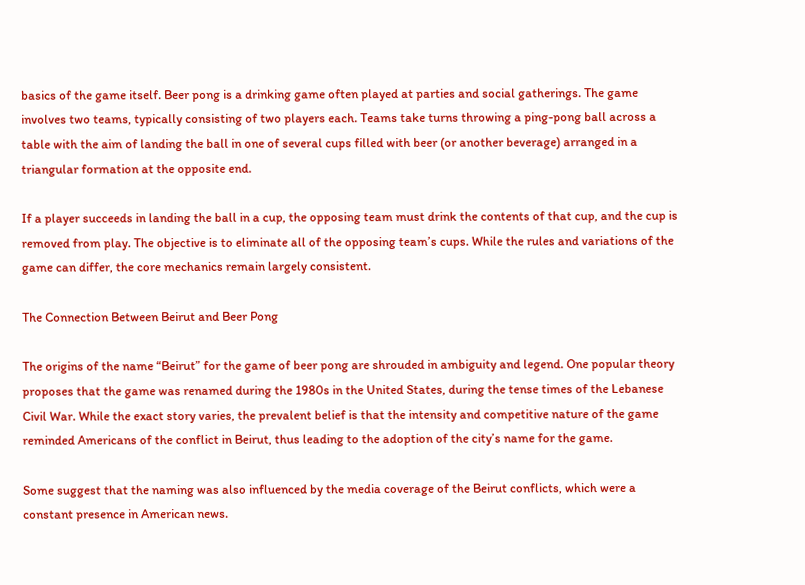basics of the game itself. Beer pong is a drinking game often played at parties and social gatherings. The game involves two teams, typically consisting of two players each. Teams take turns throwing a ping-pong ball across a table with the aim of landing the ball in one of several cups filled with beer (or another beverage) arranged in a triangular formation at the opposite end.

If a player succeeds in landing the ball in a cup, the opposing team must drink the contents of that cup, and the cup is removed from play. The objective is to eliminate all of the opposing team’s cups. While the rules and variations of the game can differ, the core mechanics remain largely consistent.

The Connection Between Beirut and Beer Pong

The origins of the name “Beirut” for the game of beer pong are shrouded in ambiguity and legend. One popular theory proposes that the game was renamed during the 1980s in the United States, during the tense times of the Lebanese Civil War. While the exact story varies, the prevalent belief is that the intensity and competitive nature of the game reminded Americans of the conflict in Beirut, thus leading to the adoption of the city’s name for the game.

Some suggest that the naming was also influenced by the media coverage of the Beirut conflicts, which were a constant presence in American news.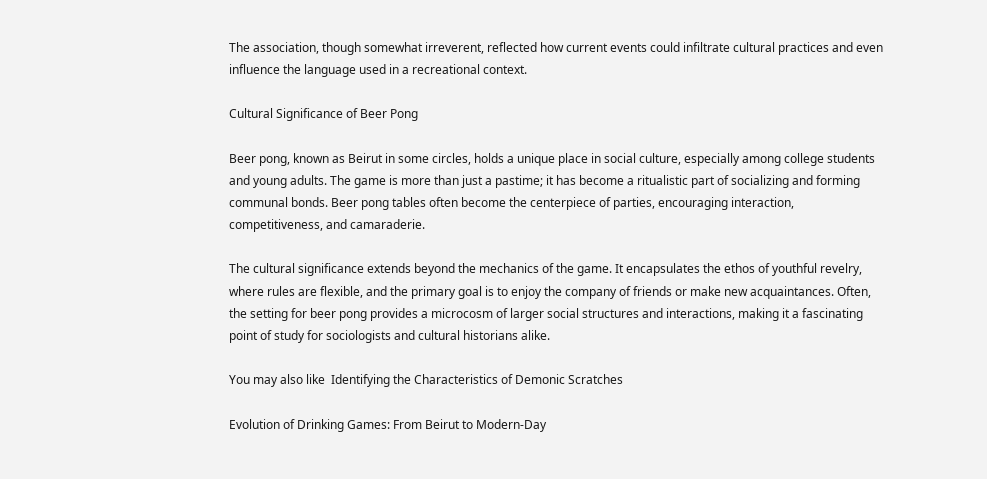The association, though somewhat irreverent, reflected how current events could infiltrate cultural practices and even influence the language used in a recreational context.

Cultural Significance of Beer Pong

Beer pong, known as Beirut in some circles, holds a unique place in social culture, especially among college students and young adults. The game is more than just a pastime; it has become a ritualistic part of socializing and forming communal bonds. Beer pong tables often become the centerpiece of parties, encouraging interaction, competitiveness, and camaraderie.

The cultural significance extends beyond the mechanics of the game. It encapsulates the ethos of youthful revelry, where rules are flexible, and the primary goal is to enjoy the company of friends or make new acquaintances. Often, the setting for beer pong provides a microcosm of larger social structures and interactions, making it a fascinating point of study for sociologists and cultural historians alike.

You may also like  Identifying the Characteristics of Demonic Scratches

Evolution of Drinking Games: From Beirut to Modern-Day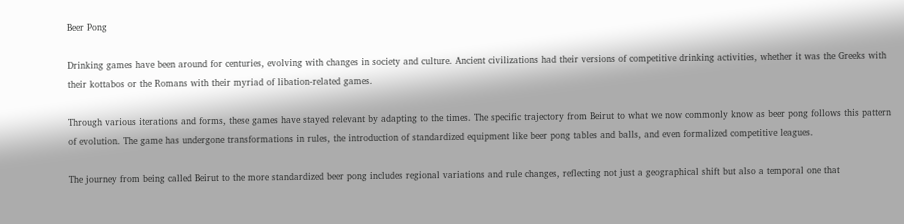Beer Pong

Drinking games have been around for centuries, evolving with changes in society and culture. Ancient civilizations had their versions of competitive drinking activities, whether it was the Greeks with their kottabos or the Romans with their myriad of libation-related games.

Through various iterations and forms, these games have stayed relevant by adapting to the times. The specific trajectory from Beirut to what we now commonly know as beer pong follows this pattern of evolution. The game has undergone transformations in rules, the introduction of standardized equipment like beer pong tables and balls, and even formalized competitive leagues.

The journey from being called Beirut to the more standardized beer pong includes regional variations and rule changes, reflecting not just a geographical shift but also a temporal one that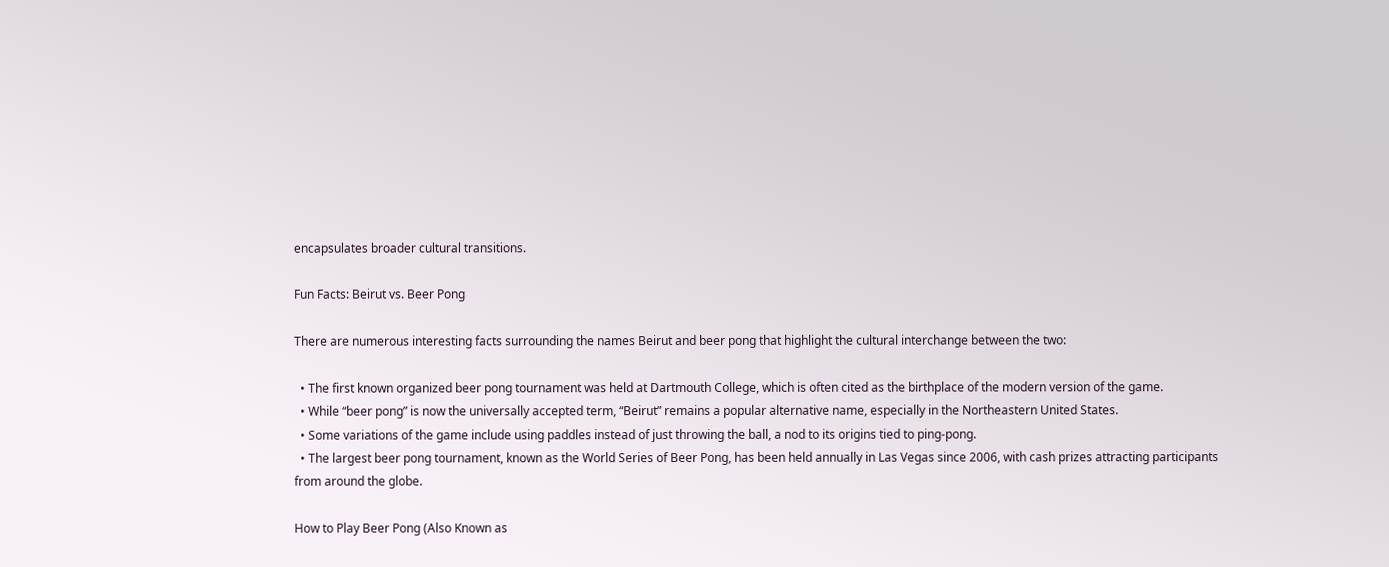encapsulates broader cultural transitions.

Fun Facts: Beirut vs. Beer Pong

There are numerous interesting facts surrounding the names Beirut and beer pong that highlight the cultural interchange between the two:

  • The first known organized beer pong tournament was held at Dartmouth College, which is often cited as the birthplace of the modern version of the game.
  • While “beer pong” is now the universally accepted term, “Beirut” remains a popular alternative name, especially in the Northeastern United States.
  • Some variations of the game include using paddles instead of just throwing the ball, a nod to its origins tied to ping-pong.
  • The largest beer pong tournament, known as the World Series of Beer Pong, has been held annually in Las Vegas since 2006, with cash prizes attracting participants from around the globe.

How to Play Beer Pong (Also Known as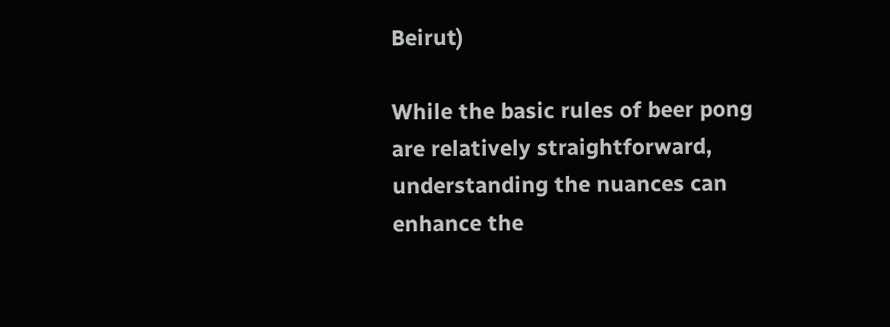Beirut)

While the basic rules of beer pong are relatively straightforward, understanding the nuances can enhance the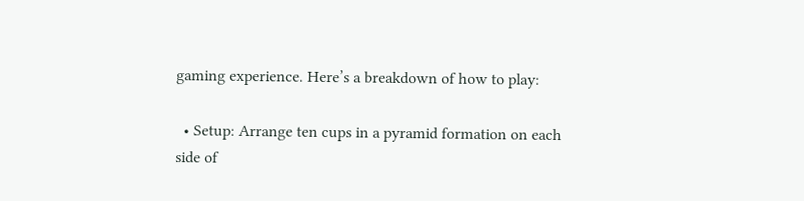gaming experience. Here’s a breakdown of how to play:

  • Setup: Arrange ten cups in a pyramid formation on each side of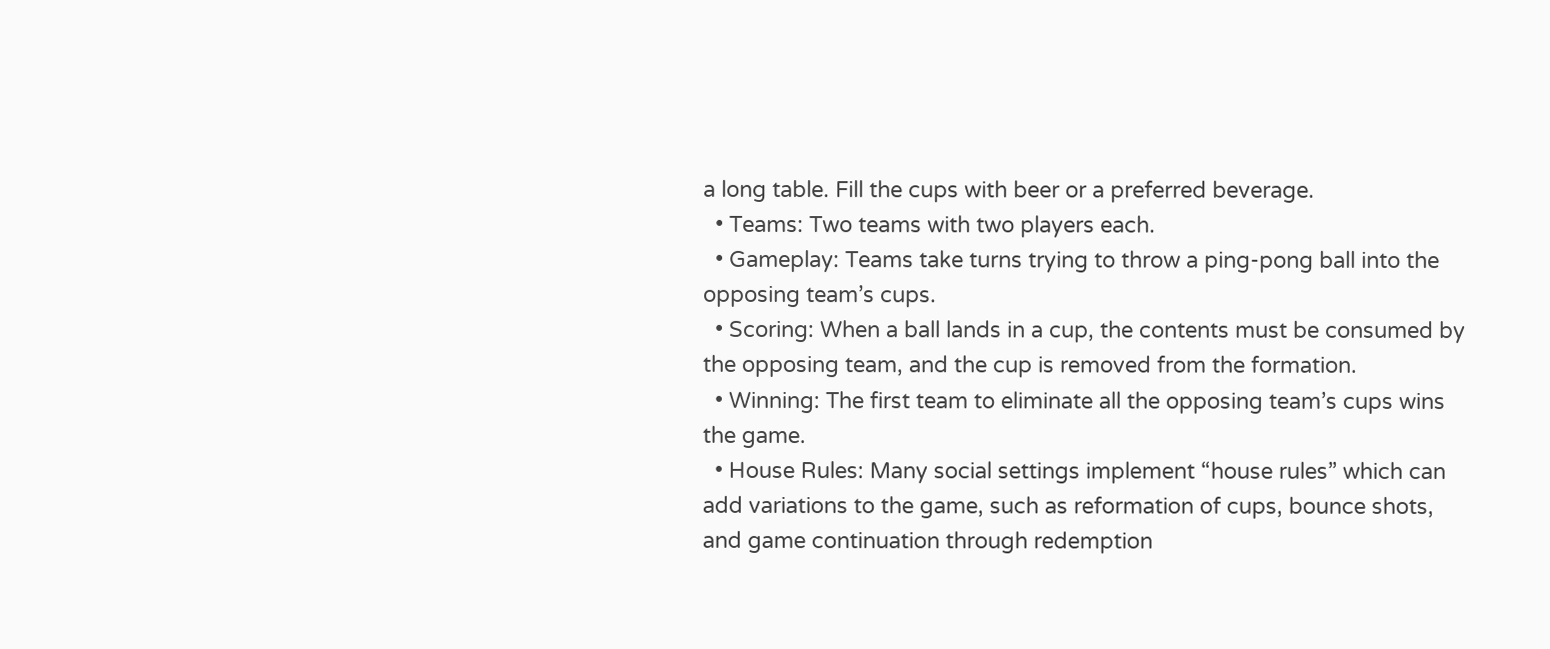a long table. Fill the cups with beer or a preferred beverage.
  • Teams: Two teams with two players each.
  • Gameplay: Teams take turns trying to throw a ping-pong ball into the opposing team’s cups.
  • Scoring: When a ball lands in a cup, the contents must be consumed by the opposing team, and the cup is removed from the formation.
  • Winning: The first team to eliminate all the opposing team’s cups wins the game.
  • House Rules: Many social settings implement “house rules” which can add variations to the game, such as reformation of cups, bounce shots, and game continuation through redemption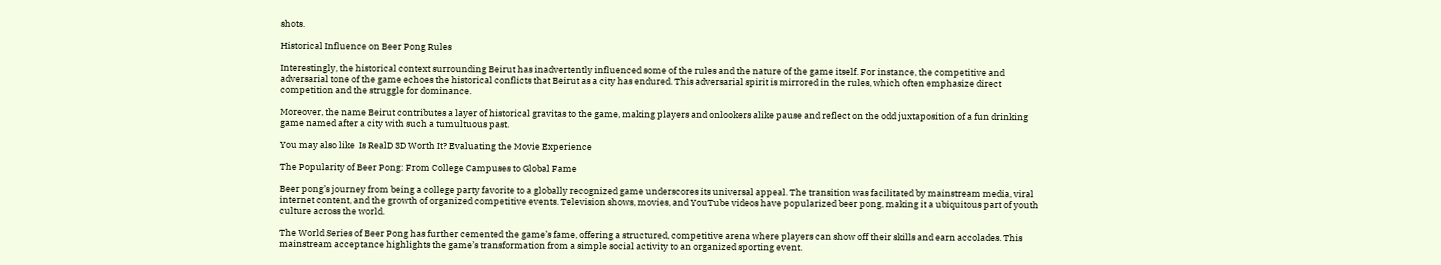shots.

Historical Influence on Beer Pong Rules

Interestingly, the historical context surrounding Beirut has inadvertently influenced some of the rules and the nature of the game itself. For instance, the competitive and adversarial tone of the game echoes the historical conflicts that Beirut as a city has endured. This adversarial spirit is mirrored in the rules, which often emphasize direct competition and the struggle for dominance.

Moreover, the name Beirut contributes a layer of historical gravitas to the game, making players and onlookers alike pause and reflect on the odd juxtaposition of a fun drinking game named after a city with such a tumultuous past.

You may also like  Is RealD 3D Worth It? Evaluating the Movie Experience

The Popularity of Beer Pong: From College Campuses to Global Fame

Beer pong’s journey from being a college party favorite to a globally recognized game underscores its universal appeal. The transition was facilitated by mainstream media, viral internet content, and the growth of organized competitive events. Television shows, movies, and YouTube videos have popularized beer pong, making it a ubiquitous part of youth culture across the world.

The World Series of Beer Pong has further cemented the game’s fame, offering a structured, competitive arena where players can show off their skills and earn accolades. This mainstream acceptance highlights the game’s transformation from a simple social activity to an organized sporting event.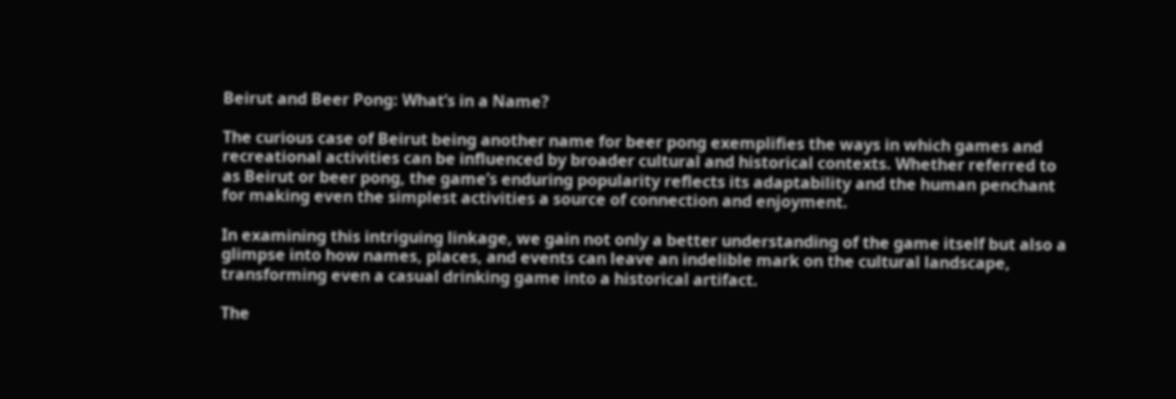Beirut and Beer Pong: What’s in a Name?

The curious case of Beirut being another name for beer pong exemplifies the ways in which games and recreational activities can be influenced by broader cultural and historical contexts. Whether referred to as Beirut or beer pong, the game’s enduring popularity reflects its adaptability and the human penchant for making even the simplest activities a source of connection and enjoyment.

In examining this intriguing linkage, we gain not only a better understanding of the game itself but also a glimpse into how names, places, and events can leave an indelible mark on the cultural landscape, transforming even a casual drinking game into a historical artifact.

The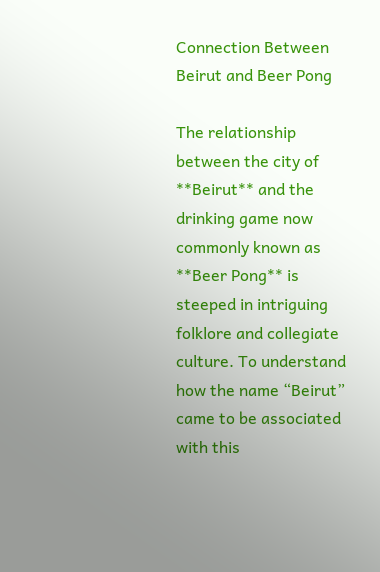Connection Between Beirut and Beer Pong

The relationship between the city of **Beirut** and the drinking game now commonly known as **Beer Pong** is steeped in intriguing folklore and collegiate culture. To understand how the name “Beirut” came to be associated with this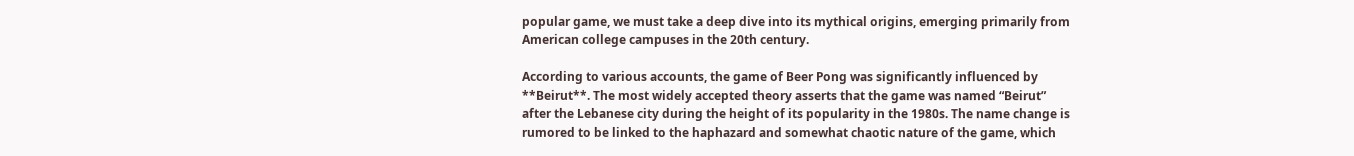popular game, we must take a deep dive into its mythical origins, emerging primarily from American college campuses in the 20th century.

According to various accounts, the game of Beer Pong was significantly influenced by **Beirut**. The most widely accepted theory asserts that the game was named “Beirut” after the Lebanese city during the height of its popularity in the 1980s. The name change is rumored to be linked to the haphazard and somewhat chaotic nature of the game, which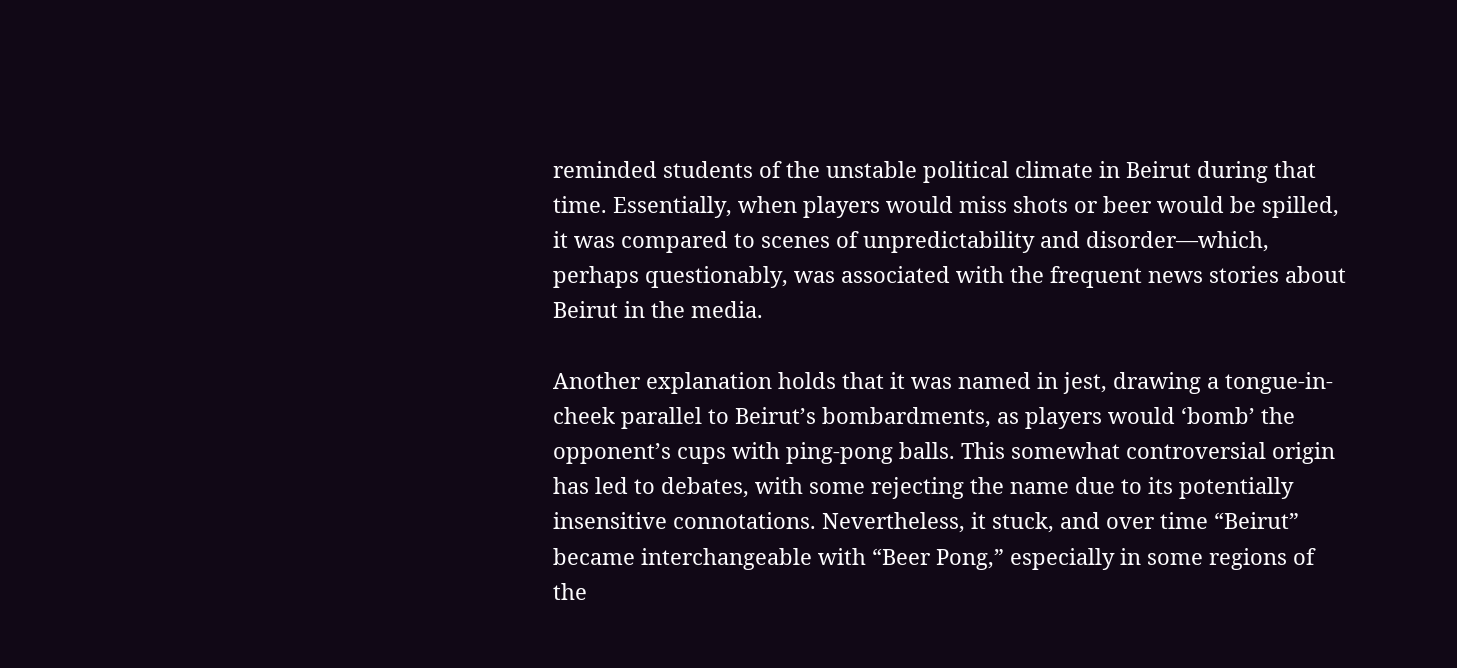reminded students of the unstable political climate in Beirut during that time. Essentially, when players would miss shots or beer would be spilled, it was compared to scenes of unpredictability and disorder—which, perhaps questionably, was associated with the frequent news stories about Beirut in the media.

Another explanation holds that it was named in jest, drawing a tongue-in-cheek parallel to Beirut’s bombardments, as players would ‘bomb’ the opponent’s cups with ping-pong balls. This somewhat controversial origin has led to debates, with some rejecting the name due to its potentially insensitive connotations. Nevertheless, it stuck, and over time “Beirut” became interchangeable with “Beer Pong,” especially in some regions of the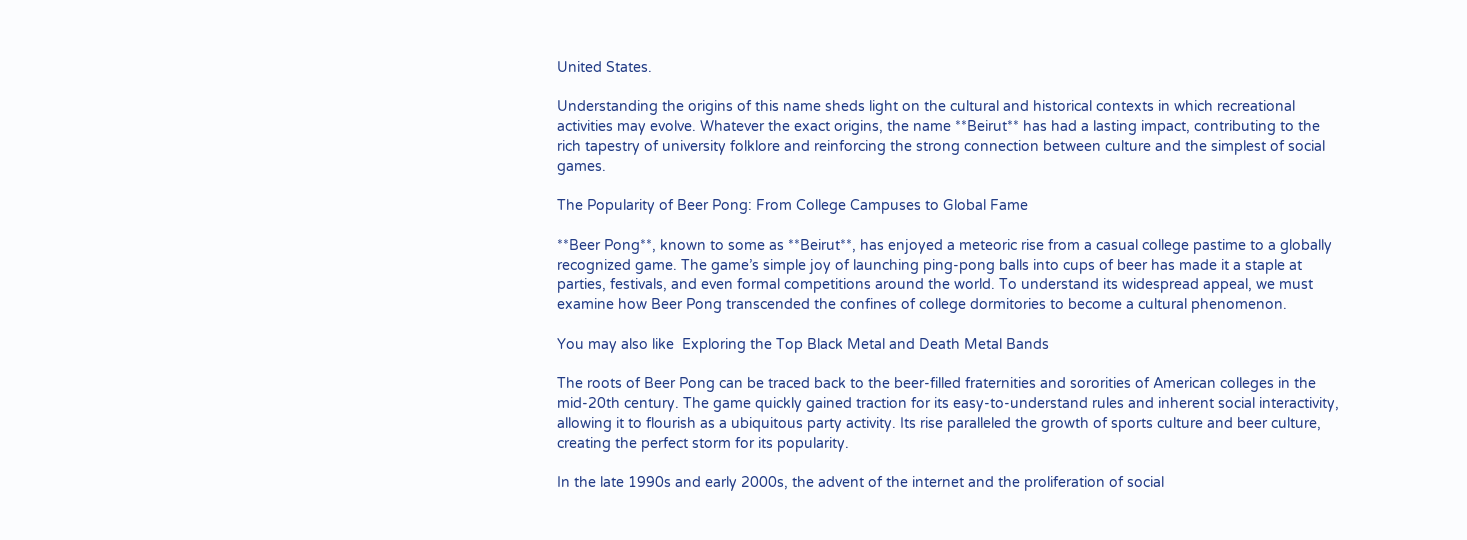United States.

Understanding the origins of this name sheds light on the cultural and historical contexts in which recreational activities may evolve. Whatever the exact origins, the name **Beirut** has had a lasting impact, contributing to the rich tapestry of university folklore and reinforcing the strong connection between culture and the simplest of social games.

The Popularity of Beer Pong: From College Campuses to Global Fame

**Beer Pong**, known to some as **Beirut**, has enjoyed a meteoric rise from a casual college pastime to a globally recognized game. The game’s simple joy of launching ping-pong balls into cups of beer has made it a staple at parties, festivals, and even formal competitions around the world. To understand its widespread appeal, we must examine how Beer Pong transcended the confines of college dormitories to become a cultural phenomenon.

You may also like  Exploring the Top Black Metal and Death Metal Bands

The roots of Beer Pong can be traced back to the beer-filled fraternities and sororities of American colleges in the mid-20th century. The game quickly gained traction for its easy-to-understand rules and inherent social interactivity, allowing it to flourish as a ubiquitous party activity. Its rise paralleled the growth of sports culture and beer culture, creating the perfect storm for its popularity.

In the late 1990s and early 2000s, the advent of the internet and the proliferation of social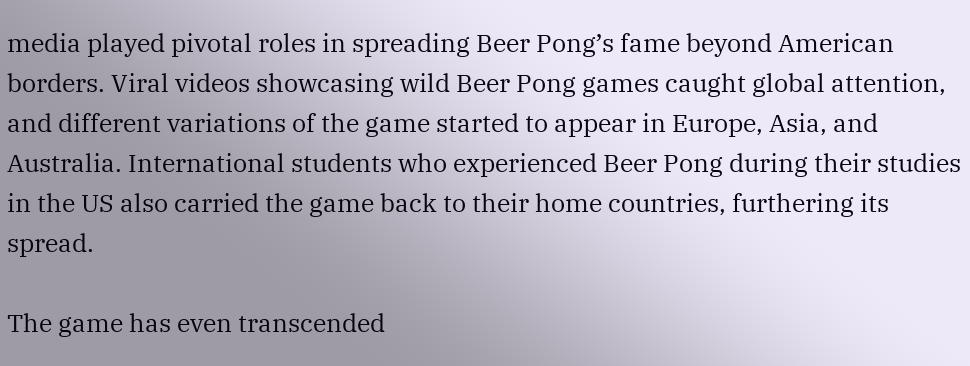media played pivotal roles in spreading Beer Pong’s fame beyond American borders. Viral videos showcasing wild Beer Pong games caught global attention, and different variations of the game started to appear in Europe, Asia, and Australia. International students who experienced Beer Pong during their studies in the US also carried the game back to their home countries, furthering its spread.

The game has even transcended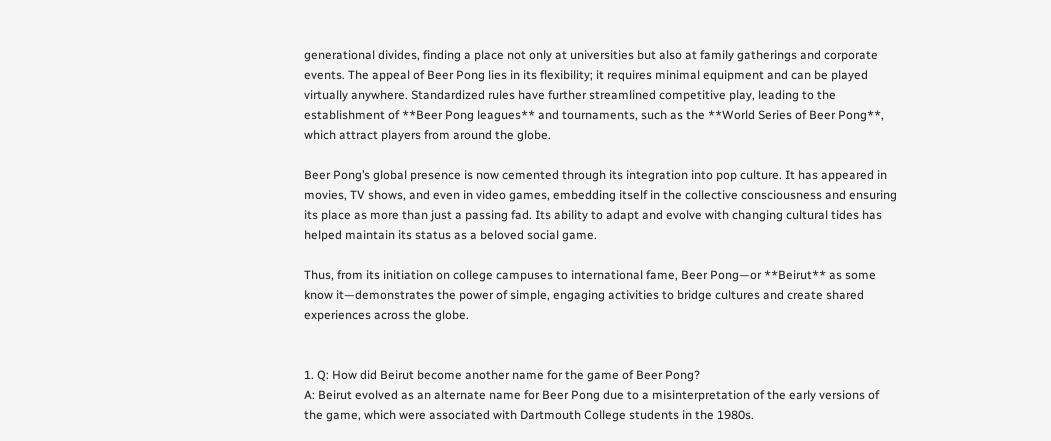generational divides, finding a place not only at universities but also at family gatherings and corporate events. The appeal of Beer Pong lies in its flexibility; it requires minimal equipment and can be played virtually anywhere. Standardized rules have further streamlined competitive play, leading to the establishment of **Beer Pong leagues** and tournaments, such as the **World Series of Beer Pong**, which attract players from around the globe.

Beer Pong’s global presence is now cemented through its integration into pop culture. It has appeared in movies, TV shows, and even in video games, embedding itself in the collective consciousness and ensuring its place as more than just a passing fad. Its ability to adapt and evolve with changing cultural tides has helped maintain its status as a beloved social game.

Thus, from its initiation on college campuses to international fame, Beer Pong—or **Beirut** as some know it—demonstrates the power of simple, engaging activities to bridge cultures and create shared experiences across the globe.


1. Q: How did Beirut become another name for the game of Beer Pong?
A: Beirut evolved as an alternate name for Beer Pong due to a misinterpretation of the early versions of the game, which were associated with Dartmouth College students in the 1980s.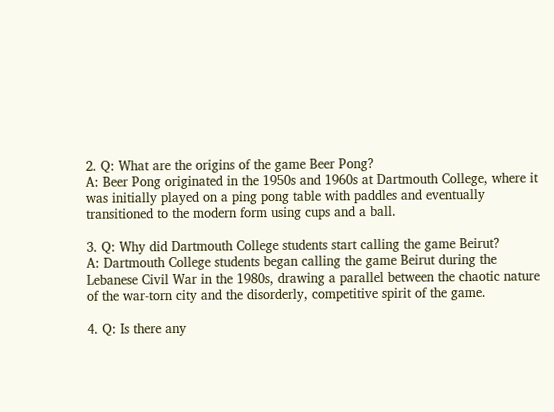2. Q: What are the origins of the game Beer Pong?
A: Beer Pong originated in the 1950s and 1960s at Dartmouth College, where it was initially played on a ping pong table with paddles and eventually transitioned to the modern form using cups and a ball.

3. Q: Why did Dartmouth College students start calling the game Beirut?
A: Dartmouth College students began calling the game Beirut during the Lebanese Civil War in the 1980s, drawing a parallel between the chaotic nature of the war-torn city and the disorderly, competitive spirit of the game.

4. Q: Is there any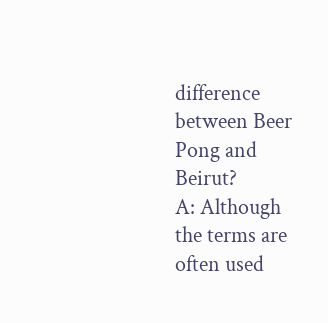difference between Beer Pong and Beirut?
A: Although the terms are often used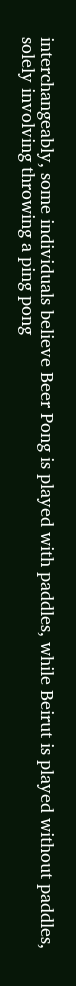interchangeably, some individuals believe Beer Pong is played with paddles, while Beirut is played without paddles, solely involving throwing a ping pong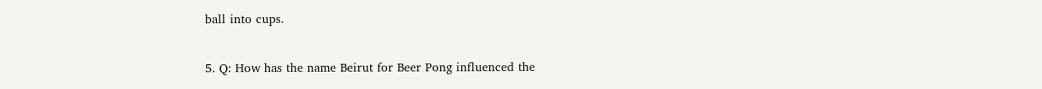ball into cups.

5. Q: How has the name Beirut for Beer Pong influenced the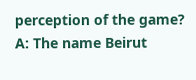perception of the game?
A: The name Beirut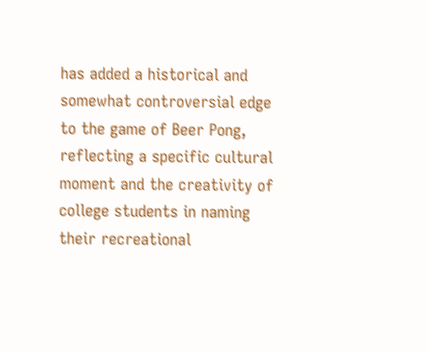has added a historical and somewhat controversial edge to the game of Beer Pong, reflecting a specific cultural moment and the creativity of college students in naming their recreational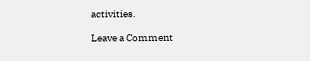activities.

Leave a Comment